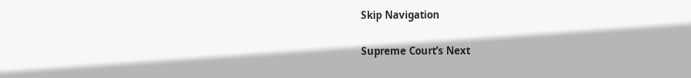Skip Navigation

Supreme Court’s Next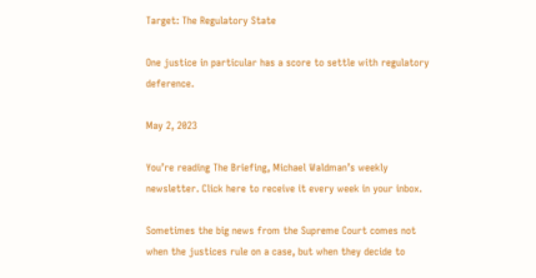Target: The Regulatory State

One justice in particular has a score to settle with regulatory deference.

May 2, 2023

You’re reading The Briefing, Michael Waldman’s weekly newsletter. Click here to receive it every week in your inbox.

Sometimes the big news from the Supreme Court comes not when the justices rule on a case, but when they decide to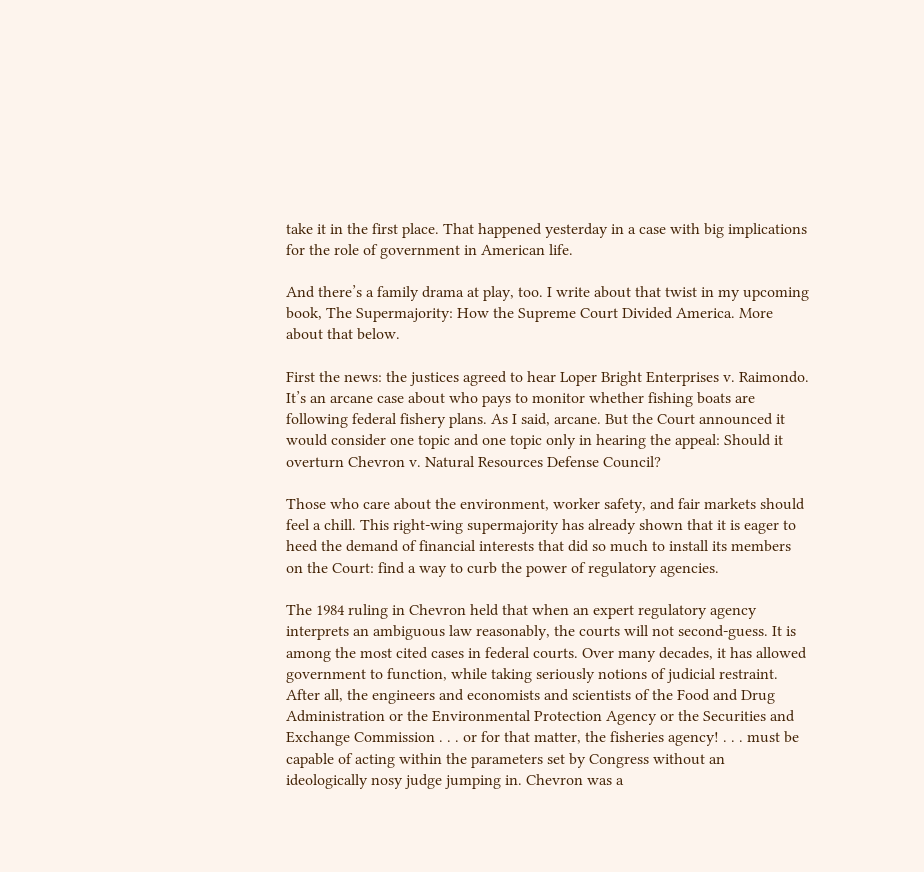take it in the first place. That happened yesterday in a case with big implications for the role of government in American life.

And there’s a family drama at play, too. I write about that twist in my upcoming book, The Supermajority: How the Supreme Court Divided America. More about that below.

First the news: the justices agreed to hear Loper Bright Enterprises v. Raimondo. It’s an arcane case about who pays to monitor whether fishing boats are following federal fishery plans. As I said, arcane. But the Court announced it would consider one topic and one topic only in hearing the appeal: Should it overturn Chevron v. Natural Resources Defense Council?

Those who care about the environment, worker safety, and fair markets should feel a chill. This right-wing supermajority has already shown that it is eager to heed the demand of financial interests that did so much to install its members on the Court: find a way to curb the power of regulatory agencies.

The 1984 ruling in Chevron held that when an expert regulatory agency interprets an ambiguous law reasonably, the courts will not second-guess. It is among the most cited cases in federal courts. Over many decades, it has allowed government to function, while taking seriously notions of judicial restraint. After all, the engineers and economists and scientists of the Food and Drug Administration or the Environmental Protection Agency or the Securities and Exchange Commission . . . or for that matter, the fisheries agency! . . . must be capable of acting within the parameters set by Congress without an ideologically nosy judge jumping in. Chevron was a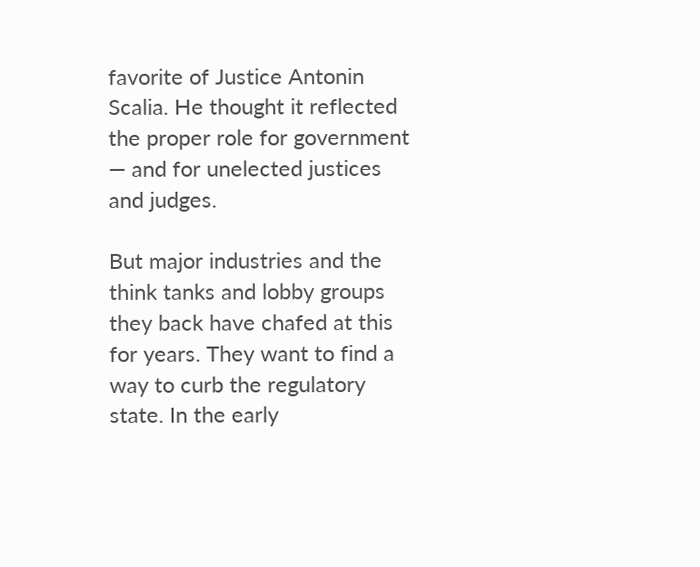favorite of Justice Antonin Scalia. He thought it reflected the proper role for government — and for unelected justices and judges.

But major industries and the think tanks and lobby groups they back have chafed at this for years. They want to find a way to curb the regulatory state. In the early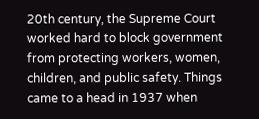20th century, the Supreme Court worked hard to block government from protecting workers, women, children, and public safety. Things came to a head in 1937 when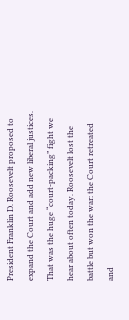President Franklin D. Roosevelt proposed to expand the Court and add new liberal justices. That was the huge “court-packing” fight we hear about often today. Roosevelt lost the battle but won the war: the Court retreated and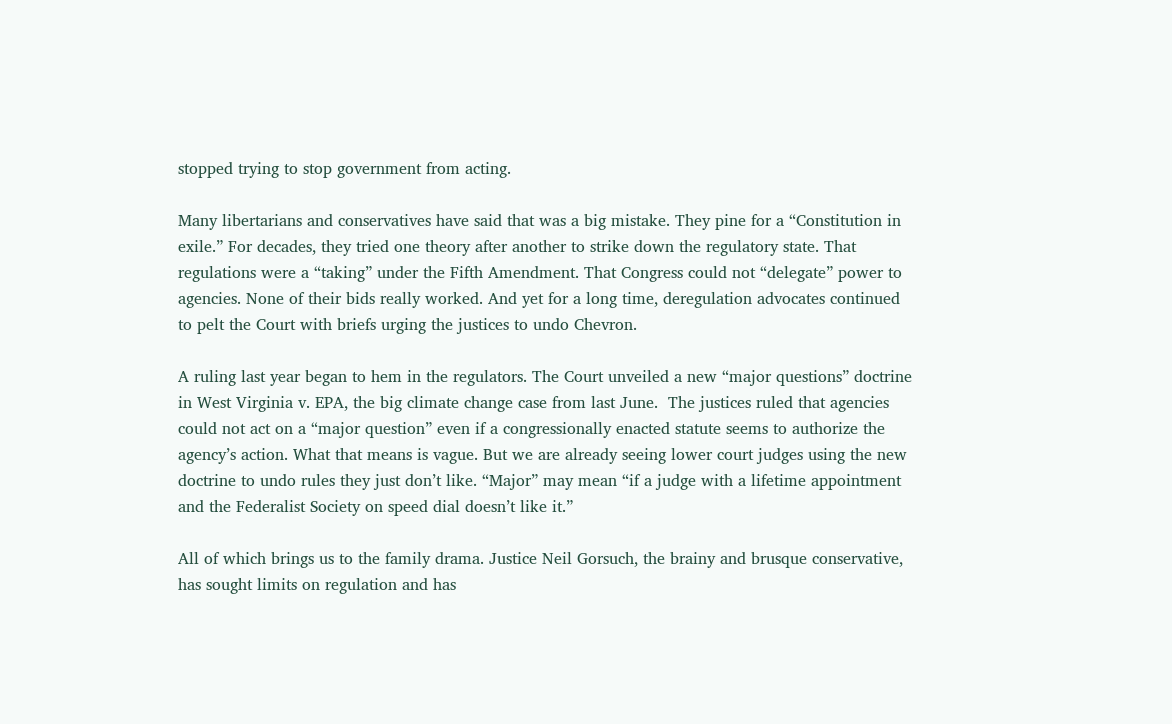stopped trying to stop government from acting.

Many libertarians and conservatives have said that was a big mistake. They pine for a “Constitution in exile.” For decades, they tried one theory after another to strike down the regulatory state. That regulations were a “taking” under the Fifth Amendment. That Congress could not “delegate” power to agencies. None of their bids really worked. And yet for a long time, deregulation advocates continued to pelt the Court with briefs urging the justices to undo Chevron.

A ruling last year began to hem in the regulators. The Court unveiled a new “major questions” doctrine in West Virginia v. EPA, the big climate change case from last June.  The justices ruled that agencies could not act on a “major question” even if a congressionally enacted statute seems to authorize the agency’s action. What that means is vague. But we are already seeing lower court judges using the new doctrine to undo rules they just don’t like. “Major” may mean “if a judge with a lifetime appointment and the Federalist Society on speed dial doesn’t like it.”

All of which brings us to the family drama. Justice Neil Gorsuch, the brainy and brusque conservative, has sought limits on regulation and has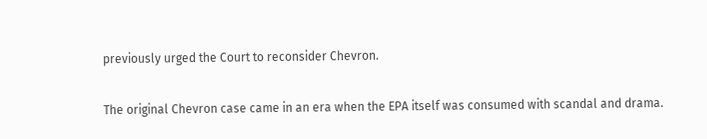previously urged the Court to reconsider Chevron.

The original Chevron case came in an era when the EPA itself was consumed with scandal and drama.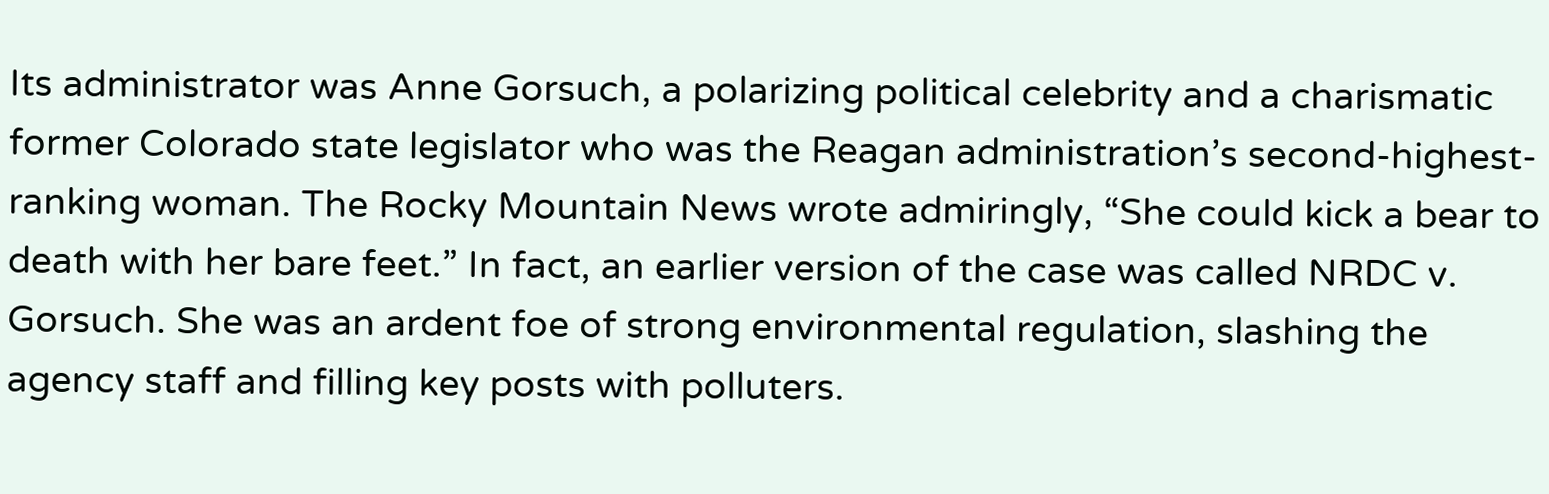Its administrator was Anne Gorsuch, a polarizing political celebrity and a charismatic former Colorado state legislator who was the Reagan administration’s second-highest-ranking woman. The Rocky Mountain News wrote admiringly, “She could kick a bear to death with her bare feet.” In fact, an earlier version of the case was called NRDC v. Gorsuch. She was an ardent foe of strong environmental regulation, slashing the agency staff and filling key posts with polluters.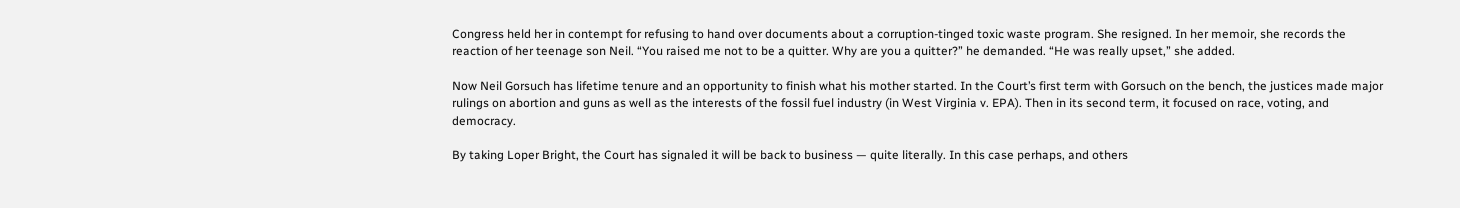Congress held her in contempt for refusing to hand over documents about a corruption-tinged toxic waste program. She resigned. In her memoir, she records the reaction of her teenage son Neil. “You raised me not to be a quitter. Why are you a quitter?” he demanded. “He was really upset,” she added.

Now Neil Gorsuch has lifetime tenure and an opportunity to finish what his mother started. In the Court’s first term with Gorsuch on the bench, the justices made major rulings on abortion and guns as well as the interests of the fossil fuel industry (in West Virginia v. EPA). Then in its second term, it focused on race, voting, and democracy.

By taking Loper Bright, the Court has signaled it will be back to business — quite literally. In this case perhaps, and others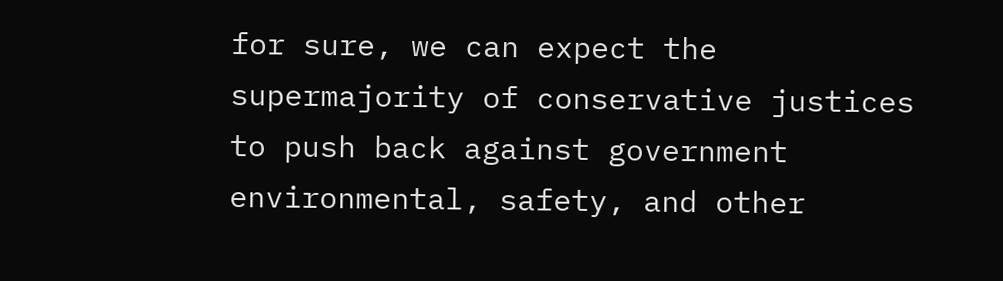for sure, we can expect the supermajority of conservative justices to push back against government environmental, safety, and other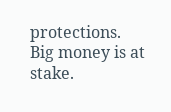protections. Big money is at stake.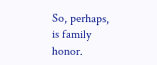So, perhaps, is family honor.